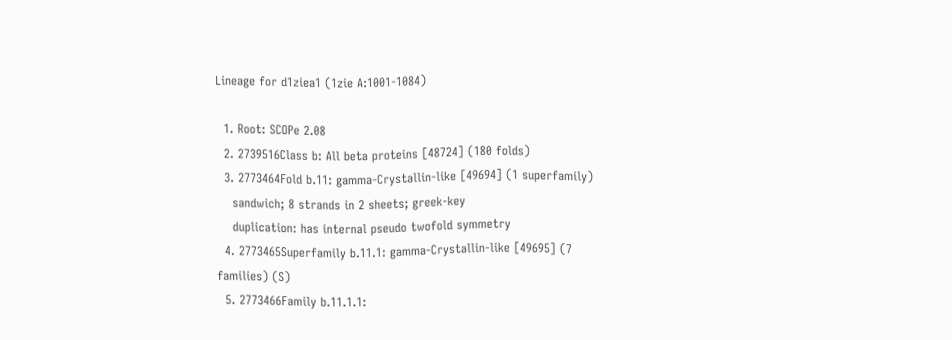Lineage for d1ziea1 (1zie A:1001-1084)

  1. Root: SCOPe 2.08
  2. 2739516Class b: All beta proteins [48724] (180 folds)
  3. 2773464Fold b.11: gamma-Crystallin-like [49694] (1 superfamily)
    sandwich; 8 strands in 2 sheets; greek-key
    duplication: has internal pseudo twofold symmetry
  4. 2773465Superfamily b.11.1: gamma-Crystallin-like [49695] (7 families) (S)
  5. 2773466Family b.11.1.1: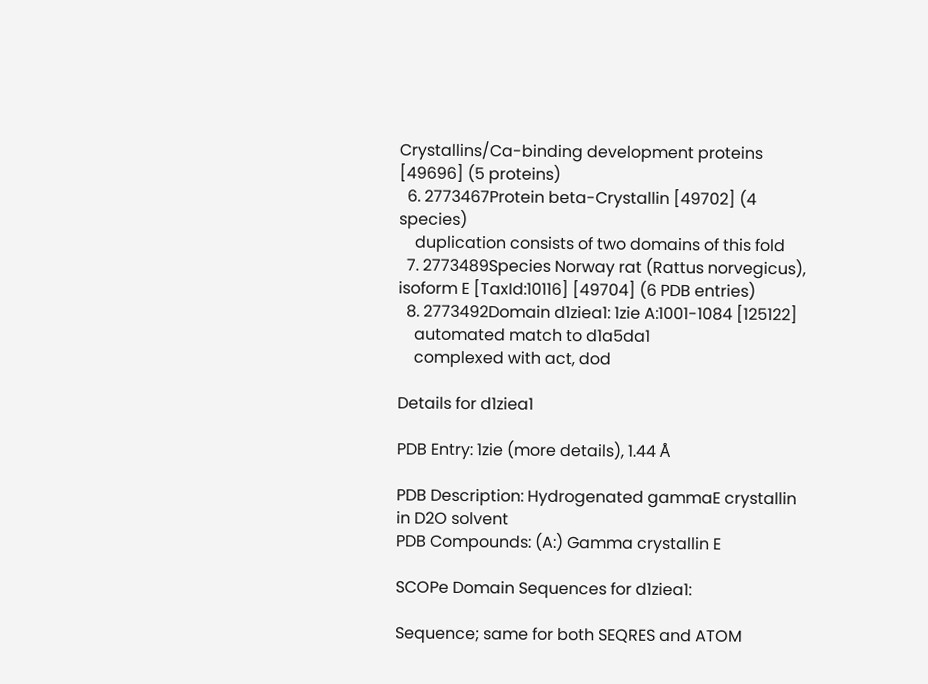Crystallins/Ca-binding development proteins [49696] (5 proteins)
  6. 2773467Protein beta-Crystallin [49702] (4 species)
    duplication consists of two domains of this fold
  7. 2773489Species Norway rat (Rattus norvegicus), isoform E [TaxId:10116] [49704] (6 PDB entries)
  8. 2773492Domain d1ziea1: 1zie A:1001-1084 [125122]
    automated match to d1a5da1
    complexed with act, dod

Details for d1ziea1

PDB Entry: 1zie (more details), 1.44 Å

PDB Description: Hydrogenated gammaE crystallin in D2O solvent
PDB Compounds: (A:) Gamma crystallin E

SCOPe Domain Sequences for d1ziea1:

Sequence; same for both SEQRES and ATOM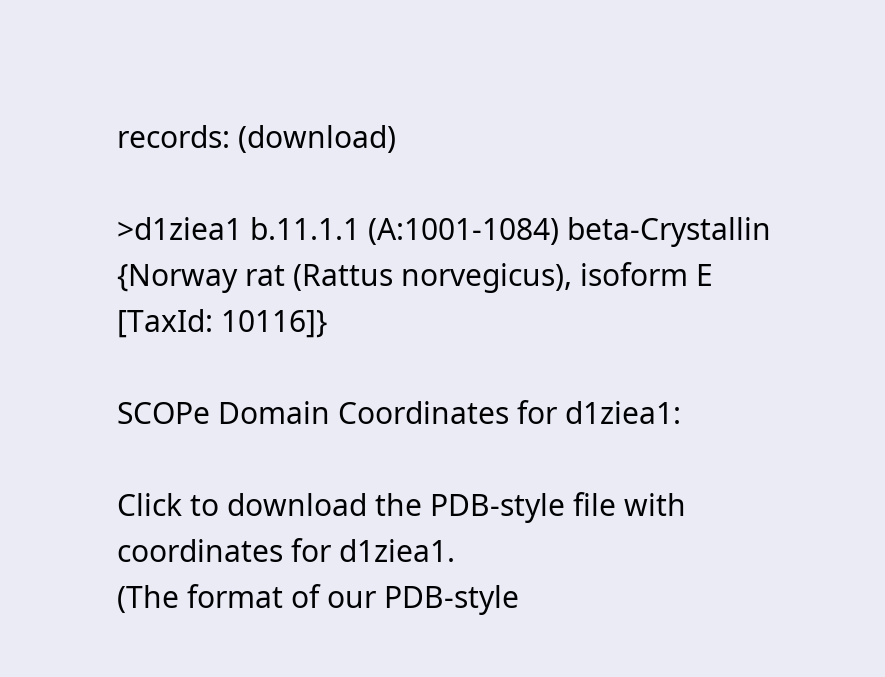records: (download)

>d1ziea1 b.11.1.1 (A:1001-1084) beta-Crystallin {Norway rat (Rattus norvegicus), isoform E [TaxId: 10116]}

SCOPe Domain Coordinates for d1ziea1:

Click to download the PDB-style file with coordinates for d1ziea1.
(The format of our PDB-style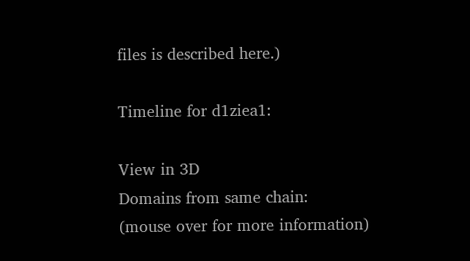files is described here.)

Timeline for d1ziea1:

View in 3D
Domains from same chain:
(mouse over for more information)